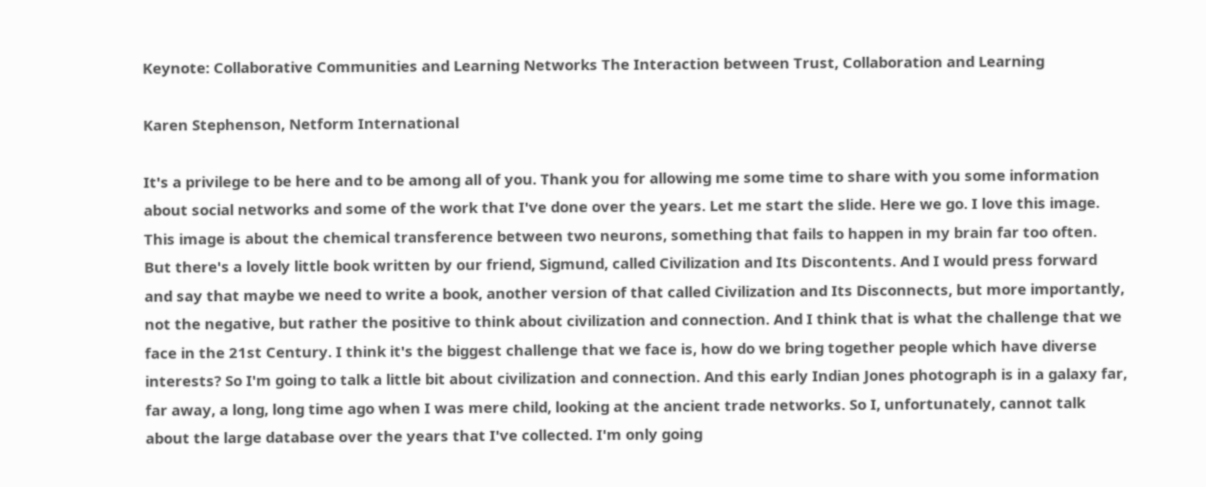Keynote: Collaborative Communities and Learning Networks The Interaction between Trust, Collaboration and Learning

Karen Stephenson, Netform International

It's a privilege to be here and to be among all of you. Thank you for allowing me some time to share with you some information about social networks and some of the work that I've done over the years. Let me start the slide. Here we go. I love this image. This image is about the chemical transference between two neurons, something that fails to happen in my brain far too often. But there's a lovely little book written by our friend, Sigmund, called Civilization and Its Discontents. And I would press forward and say that maybe we need to write a book, another version of that called Civilization and Its Disconnects, but more importantly, not the negative, but rather the positive to think about civilization and connection. And I think that is what the challenge that we face in the 21st Century. I think it's the biggest challenge that we face is, how do we bring together people which have diverse interests? So I'm going to talk a little bit about civilization and connection. And this early Indian Jones photograph is in a galaxy far, far away, a long, long time ago when I was mere child, looking at the ancient trade networks. So I, unfortunately, cannot talk about the large database over the years that I've collected. I'm only going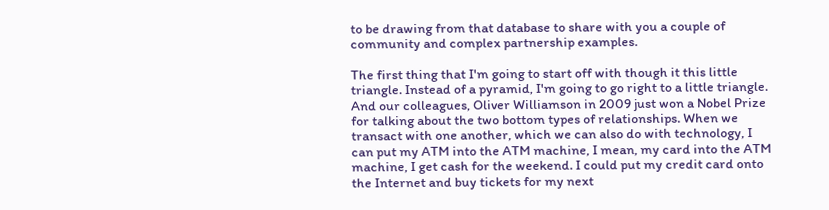to be drawing from that database to share with you a couple of community and complex partnership examples.

The first thing that I'm going to start off with though it this little triangle. Instead of a pyramid, I'm going to go right to a little triangle. And our colleagues, Oliver Williamson in 2009 just won a Nobel Prize for talking about the two bottom types of relationships. When we transact with one another, which we can also do with technology, I can put my ATM into the ATM machine, I mean, my card into the ATM machine, I get cash for the weekend. I could put my credit card onto the Internet and buy tickets for my next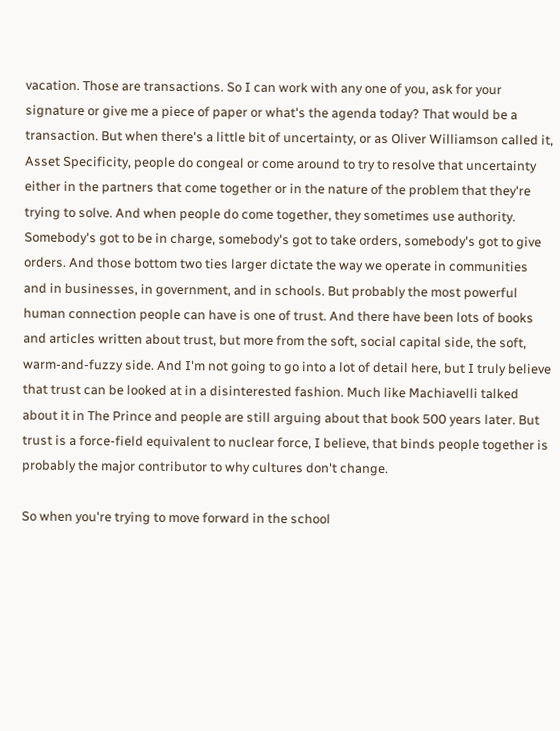vacation. Those are transactions. So I can work with any one of you, ask for your signature or give me a piece of paper or what's the agenda today? That would be a transaction. But when there's a little bit of uncertainty, or as Oliver Williamson called it, Asset Specificity, people do congeal or come around to try to resolve that uncertainty either in the partners that come together or in the nature of the problem that they're trying to solve. And when people do come together, they sometimes use authority. Somebody's got to be in charge, somebody's got to take orders, somebody's got to give orders. And those bottom two ties larger dictate the way we operate in communities and in businesses, in government, and in schools. But probably the most powerful human connection people can have is one of trust. And there have been lots of books and articles written about trust, but more from the soft, social capital side, the soft, warm-and-fuzzy side. And I'm not going to go into a lot of detail here, but I truly believe that trust can be looked at in a disinterested fashion. Much like Machiavelli talked about it in The Prince and people are still arguing about that book 500 years later. But trust is a force-field equivalent to nuclear force, I believe, that binds people together is probably the major contributor to why cultures don't change.

So when you're trying to move forward in the school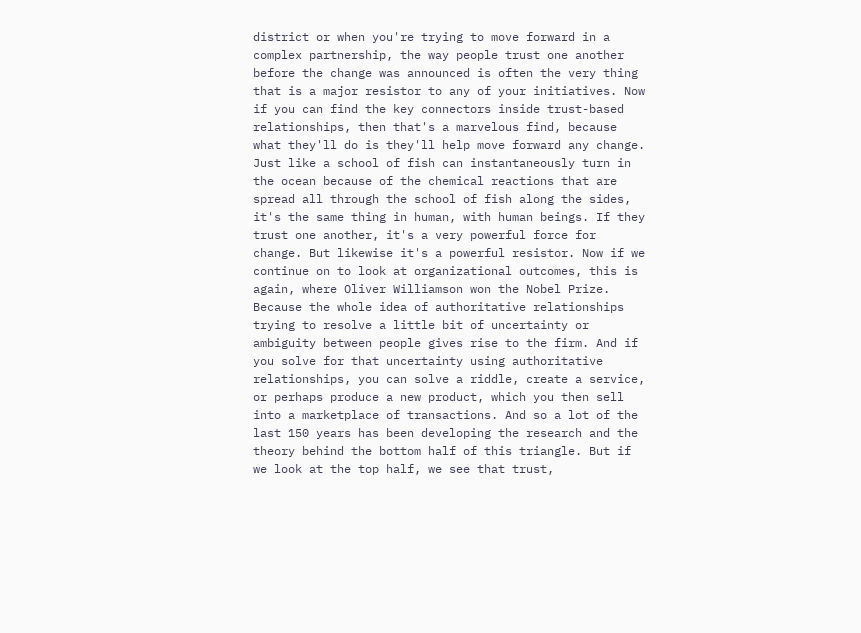district or when you're trying to move forward in a complex partnership, the way people trust one another before the change was announced is often the very thing that is a major resistor to any of your initiatives. Now if you can find the key connectors inside trust-based relationships, then that's a marvelous find, because what they'll do is they'll help move forward any change. Just like a school of fish can instantaneously turn in the ocean because of the chemical reactions that are spread all through the school of fish along the sides, it's the same thing in human, with human beings. If they trust one another, it's a very powerful force for change. But likewise it's a powerful resistor. Now if we continue on to look at organizational outcomes, this is again, where Oliver Williamson won the Nobel Prize. Because the whole idea of authoritative relationships trying to resolve a little bit of uncertainty or ambiguity between people gives rise to the firm. And if you solve for that uncertainty using authoritative relationships, you can solve a riddle, create a service, or perhaps produce a new product, which you then sell into a marketplace of transactions. And so a lot of the last 150 years has been developing the research and the theory behind the bottom half of this triangle. But if we look at the top half, we see that trust,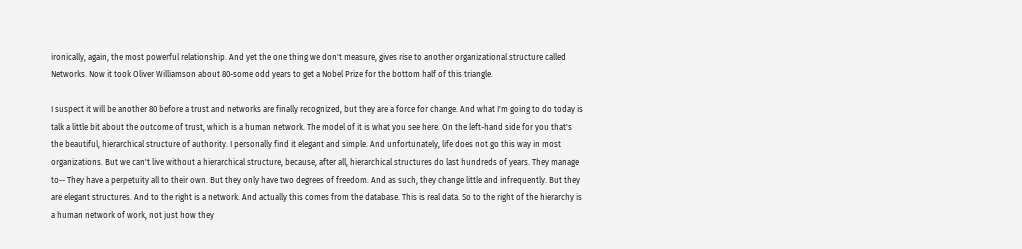ironically, again, the most powerful relationship. And yet the one thing we don't measure, gives rise to another organizational structure called Networks. Now it took Oliver Williamson about 80-some odd years to get a Nobel Prize for the bottom half of this triangle.

I suspect it will be another 80 before a trust and networks are finally recognized, but they are a force for change. And what I'm going to do today is talk a little bit about the outcome of trust, which is a human network. The model of it is what you see here. On the left-hand side for you that's the beautiful, hierarchical structure of authority. I personally find it elegant and simple. And unfortunately, life does not go this way in most organizations. But we can't live without a hierarchical structure, because, after all, hierarchical structures do last hundreds of years. They manage to-- They have a perpetuity all to their own. But they only have two degrees of freedom. And as such, they change little and infrequently. But they are elegant structures. And to the right is a network. And actually this comes from the database. This is real data. So to the right of the hierarchy is a human network of work, not just how they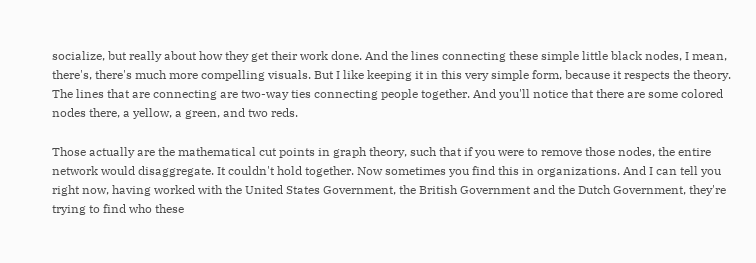socialize, but really about how they get their work done. And the lines connecting these simple little black nodes, I mean, there's, there's much more compelling visuals. But I like keeping it in this very simple form, because it respects the theory. The lines that are connecting are two-way ties connecting people together. And you'll notice that there are some colored nodes there, a yellow, a green, and two reds.

Those actually are the mathematical cut points in graph theory, such that if you were to remove those nodes, the entire network would disaggregate. It couldn't hold together. Now sometimes you find this in organizations. And I can tell you right now, having worked with the United States Government, the British Government and the Dutch Government, they're trying to find who these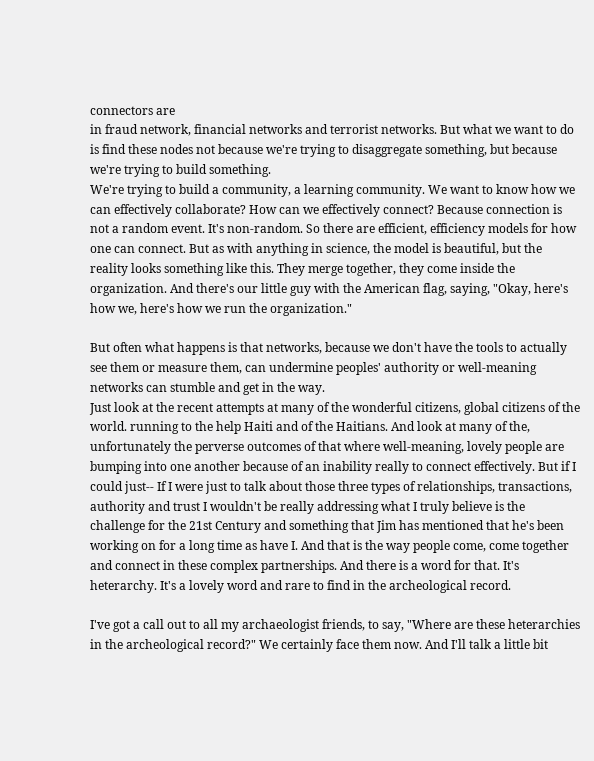connectors are
in fraud network, financial networks and terrorist networks. But what we want to do is find these nodes not because we're trying to disaggregate something, but because we're trying to build something.
We're trying to build a community, a learning community. We want to know how we can effectively collaborate? How can we effectively connect? Because connection is not a random event. It's non-random. So there are efficient, efficiency models for how one can connect. But as with anything in science, the model is beautiful, but the reality looks something like this. They merge together, they come inside the organization. And there's our little guy with the American flag, saying, "Okay, here's how we, here's how we run the organization."

But often what happens is that networks, because we don't have the tools to actually see them or measure them, can undermine peoples' authority or well-meaning networks can stumble and get in the way.
Just look at the recent attempts at many of the wonderful citizens, global citizens of the world. running to the help Haiti and of the Haitians. And look at many of the, unfortunately the perverse outcomes of that where well-meaning, lovely people are bumping into one another because of an inability really to connect effectively. But if I could just-- If I were just to talk about those three types of relationships, transactions, authority and trust I wouldn't be really addressing what I truly believe is the challenge for the 21st Century and something that Jim has mentioned that he's been working on for a long time as have I. And that is the way people come, come together and connect in these complex partnerships. And there is a word for that. It's heterarchy. It's a lovely word and rare to find in the archeological record.

I've got a call out to all my archaeologist friends, to say, "Where are these heterarchies in the archeological record?" We certainly face them now. And I'll talk a little bit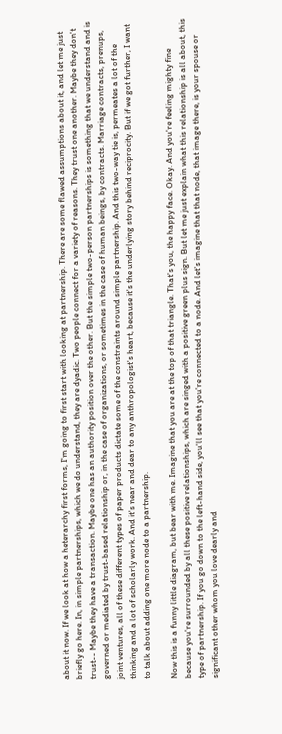about it now. If we look at how a heterarchy first forms, I'm going to first start with looking at partnership. There are some flawed assumptions about it, and let me just briefly go here. In, in simple partnerships, which we do understand, they are dyadic. Two people connect for a variety of reasons. They trust one another. Maybe they don't trust-- Maybe they have a transaction. Maybe one has an authority position over the other. But the simple two-person partnerships is something that we understand and is governed or mediated by trust-based relationship or, in the case of organizations, or sometimes in the case of human beings, by contracts. Marriage contracts, prenups, joint ventures, all of these different types of paper products dictate some of the constraints around simple partnership. And this two-way tie is, permeates a lot of the thinking and a lot of scholarly work. And it's near and dear to any anthropologist's heart, because it's the underlying story behind reciprocity. But if we got further, I want to talk about adding one more node to a partnership.

Now this is a funny little diagram, but bear with me. Imagine that you are at the top of that triangle. That's you, the happy face. Okay. And you're feeling mighty fine because you're surrounded by all these positive relationships, which are singed with a positive green plus sign. But let me just explain what this relationship is all about, this type of partnership. If you go down to the left-hand side, you'll see that you're connected to a node. And let's imagine that that node, that image there, is your spouse or significant other whom you love dearly and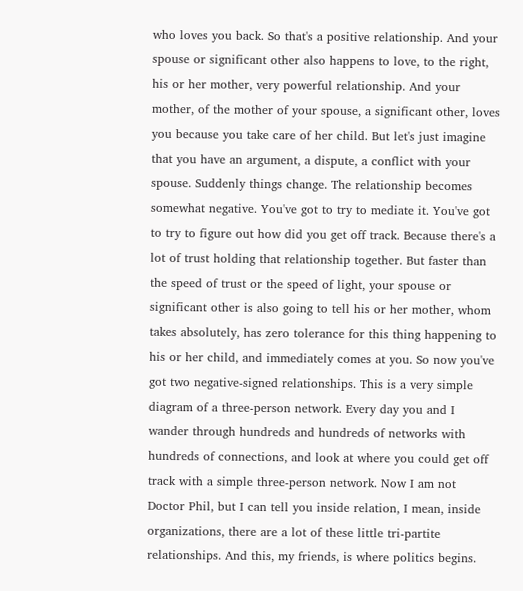who loves you back. So that's a positive relationship. And your spouse or significant other also happens to love, to the right, his or her mother, very powerful relationship. And your mother, of the mother of your spouse, a significant other, loves you because you take care of her child. But let's just imagine that you have an argument, a dispute, a conflict with your spouse. Suddenly things change. The relationship becomes somewhat negative. You've got to try to mediate it. You've got to try to figure out how did you get off track. Because there's a lot of trust holding that relationship together. But faster than the speed of trust or the speed of light, your spouse or significant other is also going to tell his or her mother, whom takes absolutely, has zero tolerance for this thing happening to his or her child, and immediately comes at you. So now you've got two negative-signed relationships. This is a very simple diagram of a three-person network. Every day you and I wander through hundreds and hundreds of networks with hundreds of connections, and look at where you could get off track with a simple three-person network. Now I am not Doctor Phil, but I can tell you inside relation, I mean, inside organizations, there are a lot of these little tri-partite relationships. And this, my friends, is where politics begins.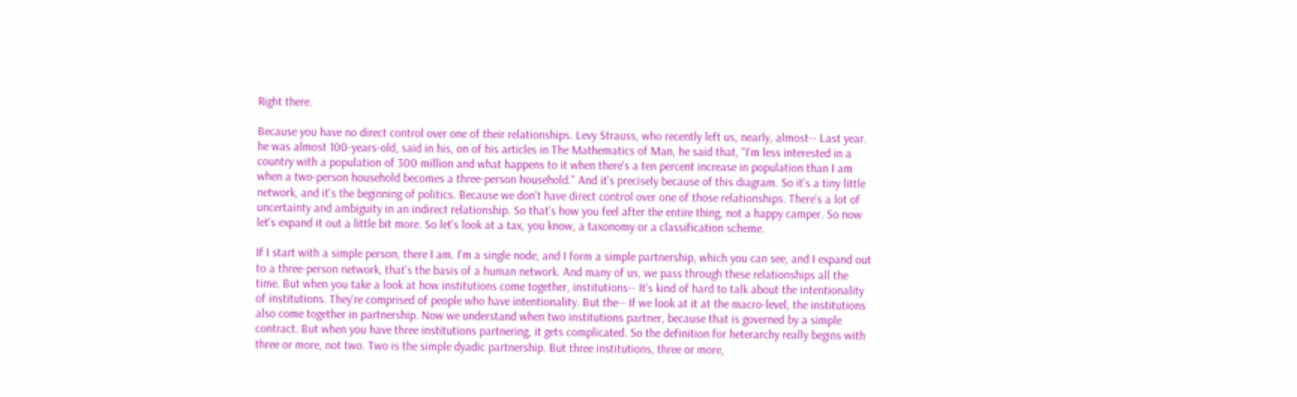Right there.

Because you have no direct control over one of their relationships. Levy Strauss, who recently left us, nearly, almost-- Last year. he was almost 100-years-old, said in his, on of his articles in The Mathematics of Man, he said that, "I'm less interested in a country with a population of 300 million and what happens to it when there's a ten percent increase in population than I am when a two-person household becomes a three-person household." And it's precisely because of this diagram. So it's a tiny little network, and it's the beginning of politics. Because we don't have direct control over one of those relationships. There's a lot of uncertainty and ambiguity in an indirect relationship. So that's how you feel after the entire thing, not a happy camper. So now let's expand it out a little bit more. So let's look at a tax, you know, a taxonomy or a classification scheme.

If I start with a simple person, there I am. I'm a single node, and I form a simple partnership, which you can see, and I expand out to a three-person network, that's the basis of a human network. And many of us, we pass through these relationships all the time. But when you take a look at how institutions come together, institutions-- It's kind of hard to talk about the intentionality of institutions. They're comprised of people who have intentionality. But the-- If we look at it at the macro-level, the institutions also come together in partnership. Now we understand when two institutions partner, because that is governed by a simple contract. But when you have three institutions partnering, it gets complicated. So the definition for heterarchy really begins with three or more, not two. Two is the simple dyadic partnership. But three institutions, three or more,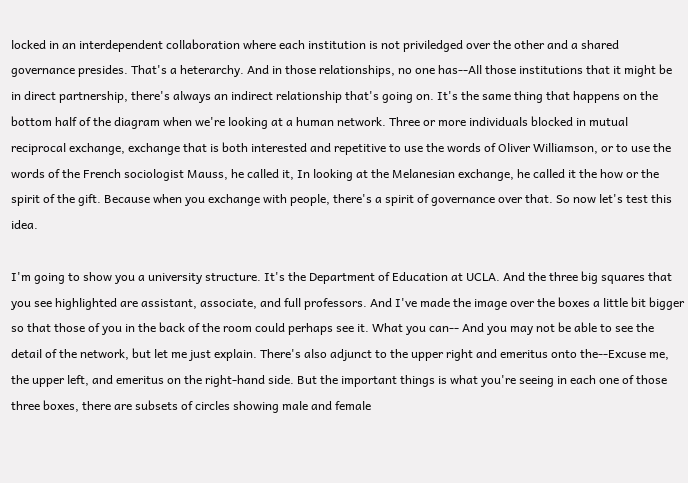locked in an interdependent collaboration where each institution is not priviledged over the other and a shared governance presides. That's a heterarchy. And in those relationships, no one has--All those institutions that it might be in direct partnership, there's always an indirect relationship that's going on. It's the same thing that happens on the bottom half of the diagram when we're looking at a human network. Three or more individuals blocked in mutual reciprocal exchange, exchange that is both interested and repetitive to use the words of Oliver Williamson, or to use the words of the French sociologist Mauss, he called it, In looking at the Melanesian exchange, he called it the how or the spirit of the gift. Because when you exchange with people, there's a spirit of governance over that. So now let's test this idea.

I'm going to show you a university structure. It's the Department of Education at UCLA. And the three big squares that you see highlighted are assistant, associate, and full professors. And I've made the image over the boxes a little bit bigger so that those of you in the back of the room could perhaps see it. What you can-- And you may not be able to see the detail of the network, but let me just explain. There's also adjunct to the upper right and emeritus onto the--Excuse me, the upper left, and emeritus on the right-hand side. But the important things is what you're seeing in each one of those three boxes, there are subsets of circles showing male and female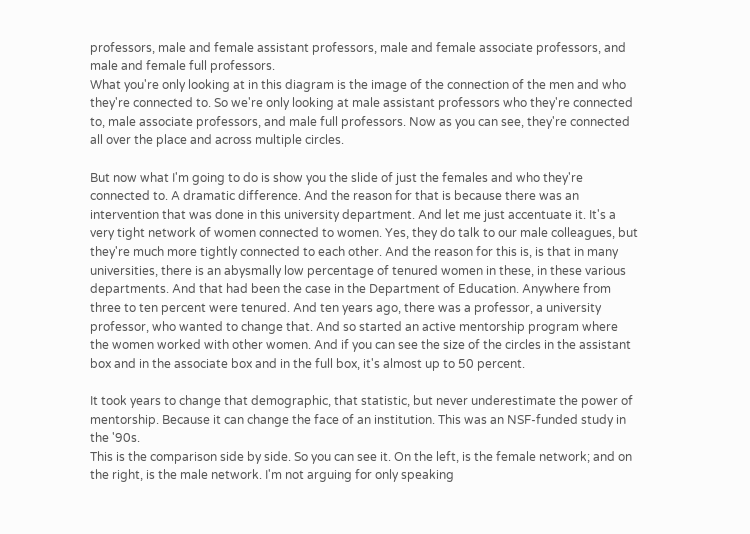professors, male and female assistant professors, male and female associate professors, and male and female full professors.
What you're only looking at in this diagram is the image of the connection of the men and who they're connected to. So we're only looking at male assistant professors who they're connected to, male associate professors, and male full professors. Now as you can see, they're connected all over the place and across multiple circles.

But now what I'm going to do is show you the slide of just the females and who they're connected to. A dramatic difference. And the reason for that is because there was an intervention that was done in this university department. And let me just accentuate it. It's a very tight network of women connected to women. Yes, they do talk to our male colleagues, but they're much more tightly connected to each other. And the reason for this is, is that in many universities, there is an abysmally low percentage of tenured women in these, in these various departments. And that had been the case in the Department of Education. Anywhere from three to ten percent were tenured. And ten years ago, there was a professor, a university professor, who wanted to change that. And so started an active mentorship program where the women worked with other women. And if you can see the size of the circles in the assistant box and in the associate box and in the full box, it's almost up to 50 percent.

It took years to change that demographic, that statistic, but never underestimate the power of mentorship. Because it can change the face of an institution. This was an NSF-funded study in the '90s.
This is the comparison side by side. So you can see it. On the left, is the female network; and on the right, is the male network. I'm not arguing for only speaking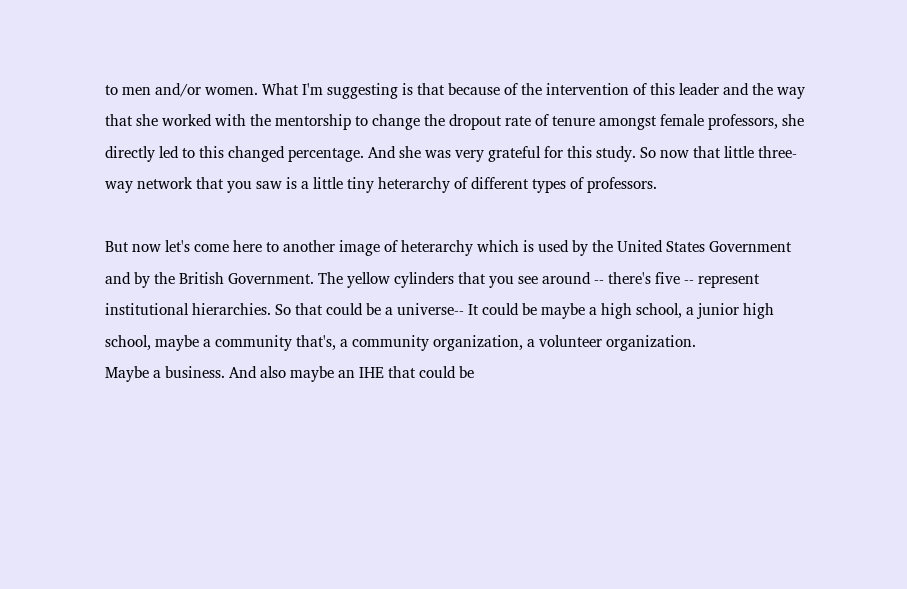to men and/or women. What I'm suggesting is that because of the intervention of this leader and the way that she worked with the mentorship to change the dropout rate of tenure amongst female professors, she directly led to this changed percentage. And she was very grateful for this study. So now that little three-way network that you saw is a little tiny heterarchy of different types of professors.

But now let's come here to another image of heterarchy which is used by the United States Government and by the British Government. The yellow cylinders that you see around -- there's five -- represent institutional hierarchies. So that could be a universe-- It could be maybe a high school, a junior high school, maybe a community that's, a community organization, a volunteer organization.
Maybe a business. And also maybe an IHE that could be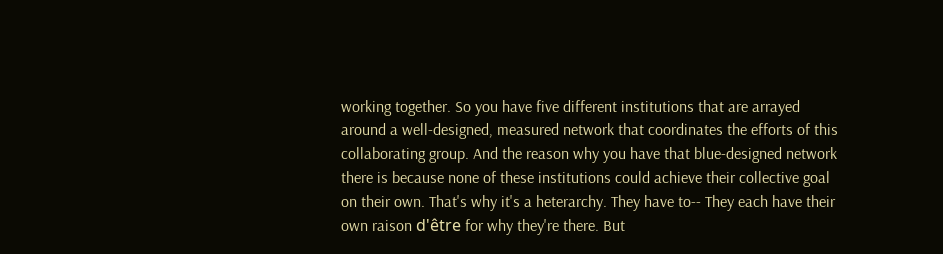working together. So you have five different institutions that are arrayed around a well-designed, measured network that coordinates the efforts of this collaborating group. And the reason why you have that blue-designed network there is because none of these institutions could achieve their collective goal on their own. That's why it's a heterarchy. They have to-- They each have their own raison d'être for why they're there. But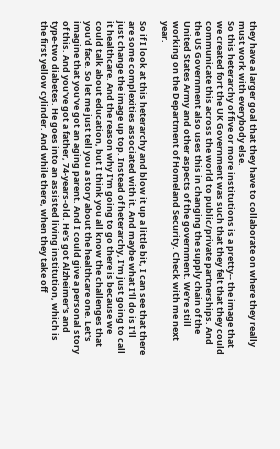they have a larger goal that they have to collaborate on where they really must work with everybody else.
So this heterarchy of five or more institutions is a pretty-- the image that we created fort the UK Government was such that they felt that they could communicate this across the world to public/private partnerships. And the US Government also uses this in changing the supply chain of the United States Army and other aspects of the government. We're still working on the Department of Homeland Security. Check with me next year.

So if I look at this heterarchy and blow it up a little bit, I can see that there are some complexities associated with it. And maybe what I'll do is I'll just change the image up top. Instead of heterarchy, I'm just going to call it healthcare. And the reason why I'm going to go there is because we could talk about education, but I think you all know the challenges that you'd face. So let me just tell you a story about the healthcare one. Let's imagine that you've got an aging parent. And I could give a personal story of this. And you've got a father, 74-years-old. He's got Alzheimer's and type-two diabetes. He goes into an assisted living institution, which is the first yellow cylinder. And while there, when they take off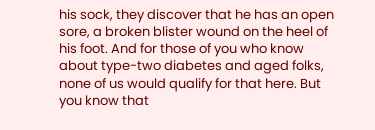his sock, they discover that he has an open sore, a broken blister wound on the heel of his foot. And for those of you who know about type-two diabetes and aged folks, none of us would qualify for that here. But you know that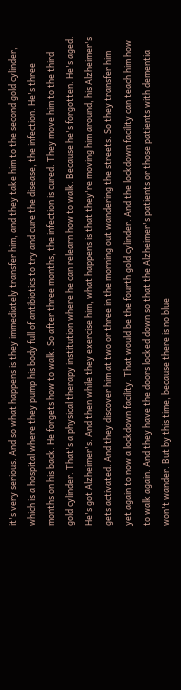it's very serious. And so what happens is they immediately transfer him, and they take him to the second gold cylinder, which is a hospital where they pump his body full of antibiotics to try and cure the disease, the infection. He's three months on his back. He forgets how to walk. So after three months, the infection is cured. They move him to the third gold cylinder. That's a physical therapy institution where he can relearn how to walk. Because he's forgotten. He's aged. He's got Alzheimer's. And then while they exercise him, what happens is that they're moving him around, his Alzheimer's gets activated. And they discover him at two or three in the morning out wandering the streets. So they transfer him yet again to now a lockdown facility. That would be the fourth gold cylinder. And the lockdown facility can teach him how to walk again. And they have the doors locked down so that the Alzheimer's patients or those patients with dementia won't wander. But by this time, because there is no blue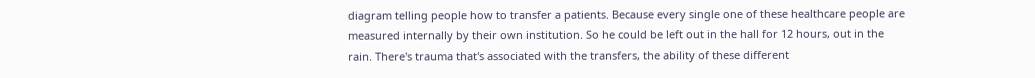diagram telling people how to transfer a patients. Because every single one of these healthcare people are measured internally by their own institution. So he could be left out in the hall for 12 hours, out in the rain. There's trauma that's associated with the transfers, the ability of these different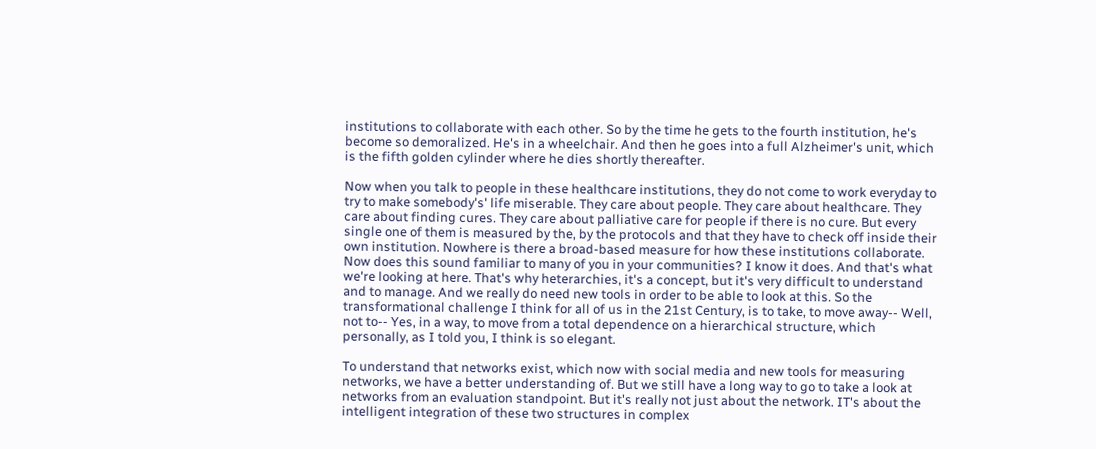institutions to collaborate with each other. So by the time he gets to the fourth institution, he's become so demoralized. He's in a wheelchair. And then he goes into a full Alzheimer's unit, which is the fifth golden cylinder where he dies shortly thereafter.

Now when you talk to people in these healthcare institutions, they do not come to work everyday to try to make somebody's' life miserable. They care about people. They care about healthcare. They care about finding cures. They care about palliative care for people if there is no cure. But every single one of them is measured by the, by the protocols and that they have to check off inside their own institution. Nowhere is there a broad-based measure for how these institutions collaborate. Now does this sound familiar to many of you in your communities? I know it does. And that's what we're looking at here. That's why heterarchies, it's a concept, but it's very difficult to understand and to manage. And we really do need new tools in order to be able to look at this. So the transformational challenge I think for all of us in the 21st Century, is to take, to move away-- Well, not to-- Yes, in a way, to move from a total dependence on a hierarchical structure, which personally, as I told you, I think is so elegant.

To understand that networks exist, which now with social media and new tools for measuring networks, we have a better understanding of. But we still have a long way to go to take a look at networks from an evaluation standpoint. But it's really not just about the network. IT's about the intelligent integration of these two structures in complex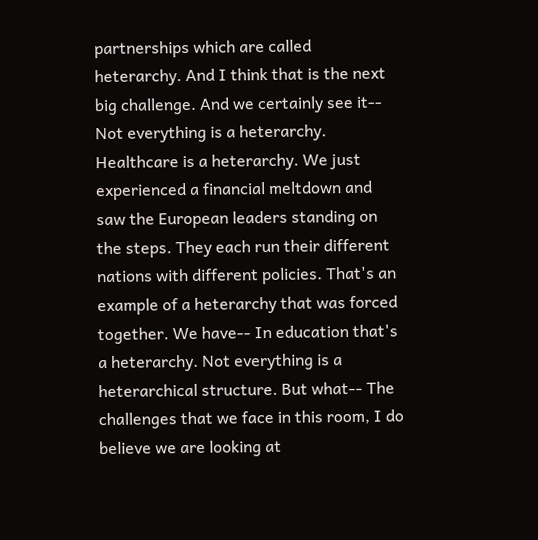partnerships which are called heterarchy. And I think that is the next big challenge. And we certainly see it-- Not everything is a heterarchy. Healthcare is a heterarchy. We just experienced a financial meltdown and saw the European leaders standing on the steps. They each run their different nations with different policies. That's an example of a heterarchy that was forced together. We have-- In education that's a heterarchy. Not everything is a heterarchical structure. But what-- The challenges that we face in this room, I do believe we are looking at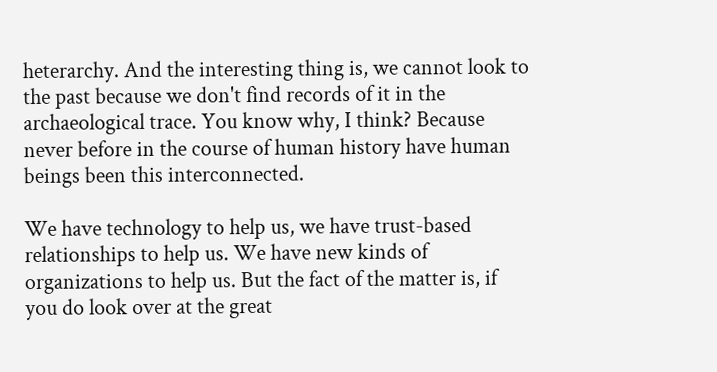heterarchy. And the interesting thing is, we cannot look to the past because we don't find records of it in the archaeological trace. You know why, I think? Because never before in the course of human history have human beings been this interconnected.

We have technology to help us, we have trust-based relationships to help us. We have new kinds of organizations to help us. But the fact of the matter is, if you do look over at the great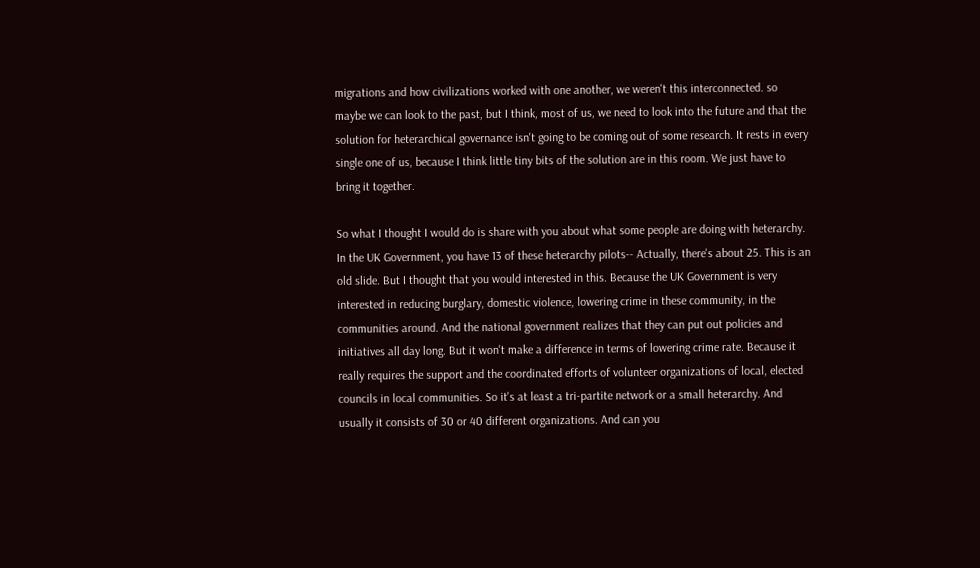migrations and how civilizations worked with one another, we weren't this interconnected. so maybe we can look to the past, but I think, most of us, we need to look into the future and that the solution for heterarchical governance isn't going to be coming out of some research. It rests in every single one of us, because I think little tiny bits of the solution are in this room. We just have to bring it together.

So what I thought I would do is share with you about what some people are doing with heterarchy. In the UK Government, you have 13 of these heterarchy pilots-- Actually, there's about 25. This is an old slide. But I thought that you would interested in this. Because the UK Government is very interested in reducing burglary, domestic violence, lowering crime in these community, in the communities around. And the national government realizes that they can put out policies and initiatives all day long. But it won't make a difference in terms of lowering crime rate. Because it really requires the support and the coordinated efforts of volunteer organizations of local, elected councils in local communities. So it's at least a tri-partite network or a small heterarchy. And usually it consists of 30 or 40 different organizations. And can you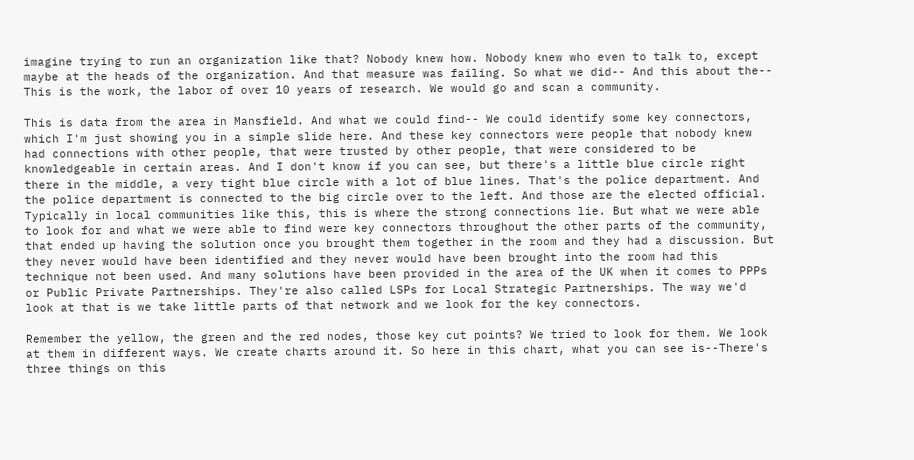imagine trying to run an organization like that? Nobody knew how. Nobody knew who even to talk to, except maybe at the heads of the organization. And that measure was failing. So what we did-- And this about the-- This is the work, the labor of over 10 years of research. We would go and scan a community.

This is data from the area in Mansfield. And what we could find-- We could identify some key connectors, which I'm just showing you in a simple slide here. And these key connectors were people that nobody knew had connections with other people, that were trusted by other people, that were considered to be knowledgeable in certain areas. And I don't know if you can see, but there's a little blue circle right there in the middle, a very tight blue circle with a lot of blue lines. That's the police department. And the police department is connected to the big circle over to the left. And those are the elected official. Typically in local communities like this, this is where the strong connections lie. But what we were able to look for and what we were able to find were key connectors throughout the other parts of the community, that ended up having the solution once you brought them together in the room and they had a discussion. But they never would have been identified and they never would have been brought into the room had this technique not been used. And many solutions have been provided in the area of the UK when it comes to PPPs or Public Private Partnerships. They're also called LSPs for Local Strategic Partnerships. The way we'd look at that is we take little parts of that network and we look for the key connectors.

Remember the yellow, the green and the red nodes, those key cut points? We tried to look for them. We look at them in different ways. We create charts around it. So here in this chart, what you can see is--There's three things on this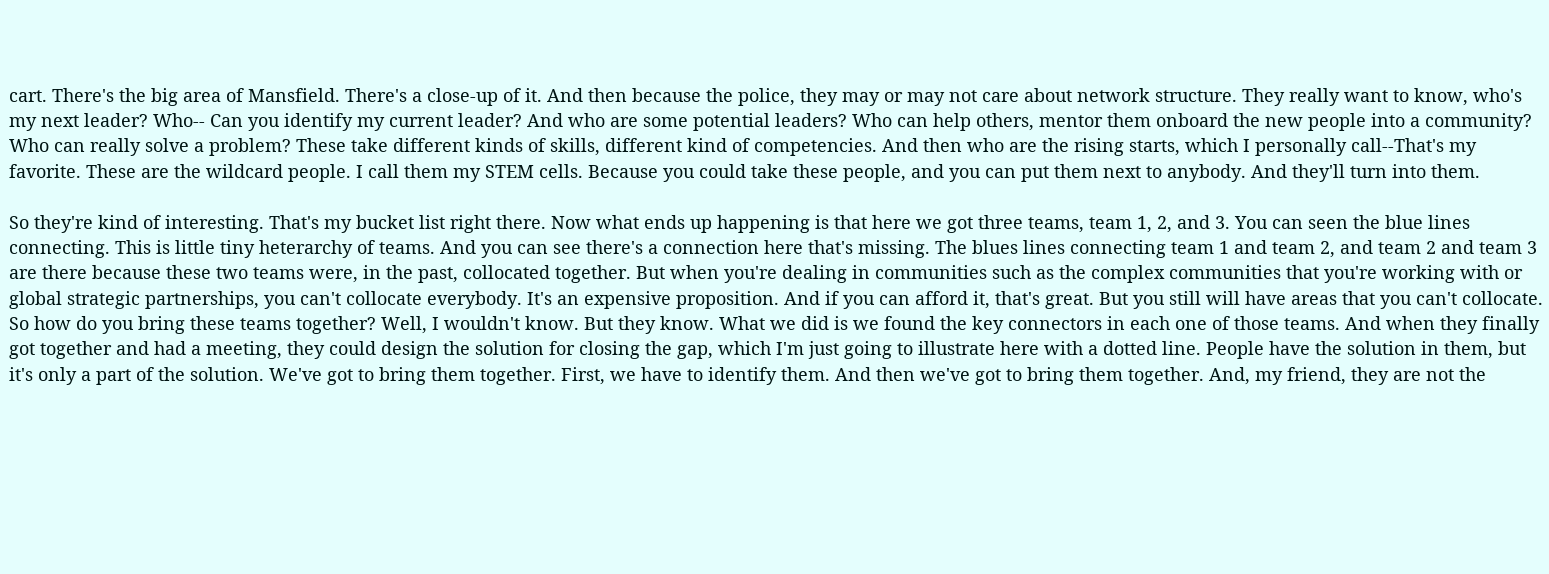cart. There's the big area of Mansfield. There's a close-up of it. And then because the police, they may or may not care about network structure. They really want to know, who's my next leader? Who-- Can you identify my current leader? And who are some potential leaders? Who can help others, mentor them onboard the new people into a community? Who can really solve a problem? These take different kinds of skills, different kind of competencies. And then who are the rising starts, which I personally call--That's my favorite. These are the wildcard people. I call them my STEM cells. Because you could take these people, and you can put them next to anybody. And they'll turn into them.

So they're kind of interesting. That's my bucket list right there. Now what ends up happening is that here we got three teams, team 1, 2, and 3. You can seen the blue lines connecting. This is little tiny heterarchy of teams. And you can see there's a connection here that's missing. The blues lines connecting team 1 and team 2, and team 2 and team 3 are there because these two teams were, in the past, collocated together. But when you're dealing in communities such as the complex communities that you're working with or global strategic partnerships, you can't collocate everybody. It's an expensive proposition. And if you can afford it, that's great. But you still will have areas that you can't collocate. So how do you bring these teams together? Well, I wouldn't know. But they know. What we did is we found the key connectors in each one of those teams. And when they finally got together and had a meeting, they could design the solution for closing the gap, which I'm just going to illustrate here with a dotted line. People have the solution in them, but it's only a part of the solution. We've got to bring them together. First, we have to identify them. And then we've got to bring them together. And, my friend, they are not the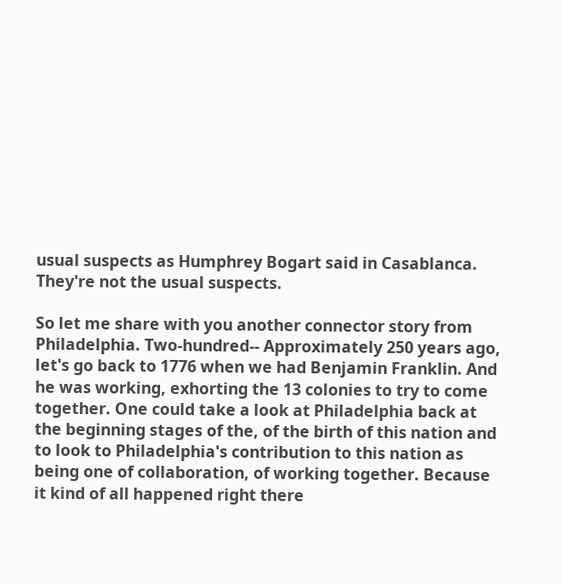usual suspects as Humphrey Bogart said in Casablanca. They're not the usual suspects.

So let me share with you another connector story from Philadelphia. Two-hundred-- Approximately 250 years ago, let's go back to 1776 when we had Benjamin Franklin. And he was working, exhorting the 13 colonies to try to come together. One could take a look at Philadelphia back at the beginning stages of the, of the birth of this nation and to look to Philadelphia's contribution to this nation as being one of collaboration, of working together. Because it kind of all happened right there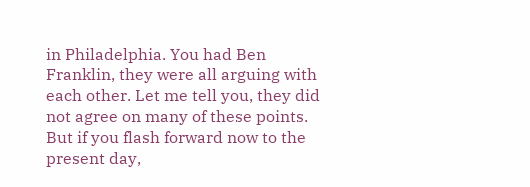in Philadelphia. You had Ben Franklin, they were all arguing with each other. Let me tell you, they did not agree on many of these points. But if you flash forward now to the present day,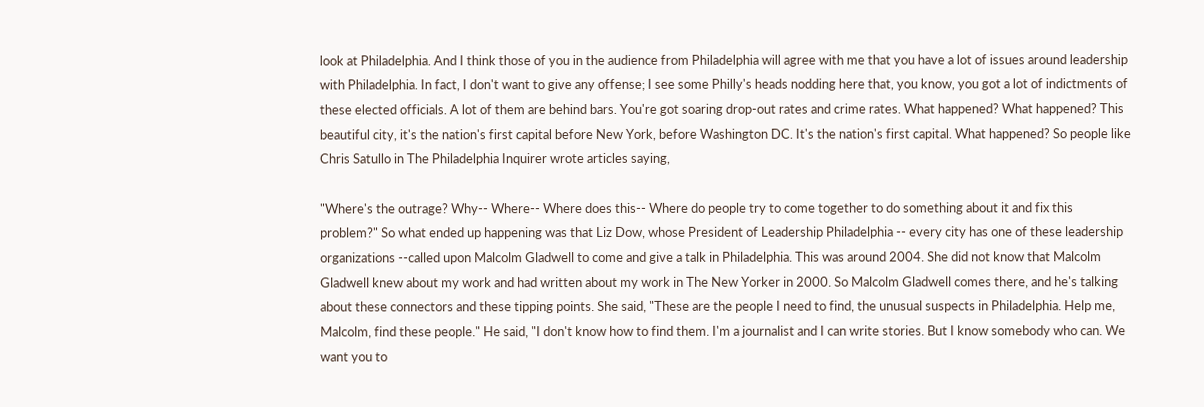look at Philadelphia. And I think those of you in the audience from Philadelphia will agree with me that you have a lot of issues around leadership with Philadelphia. In fact, I don't want to give any offense; I see some Philly's heads nodding here that, you know, you got a lot of indictments of these elected officials. A lot of them are behind bars. You're got soaring drop-out rates and crime rates. What happened? What happened? This beautiful city, it's the nation's first capital before New York, before Washington DC. It's the nation's first capital. What happened? So people like Chris Satullo in The Philadelphia Inquirer wrote articles saying,

"Where's the outrage? Why-- Where-- Where does this-- Where do people try to come together to do something about it and fix this problem?" So what ended up happening was that Liz Dow, whose President of Leadership Philadelphia -- every city has one of these leadership organizations --called upon Malcolm Gladwell to come and give a talk in Philadelphia. This was around 2004. She did not know that Malcolm Gladwell knew about my work and had written about my work in The New Yorker in 2000. So Malcolm Gladwell comes there, and he's talking about these connectors and these tipping points. She said, "These are the people I need to find, the unusual suspects in Philadelphia. Help me, Malcolm, find these people." He said, "I don't know how to find them. I'm a journalist and I can write stories. But I know somebody who can. We want you to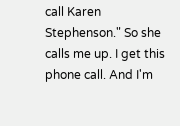call Karen Stephenson." So she calls me up. I get this phone call. And I'm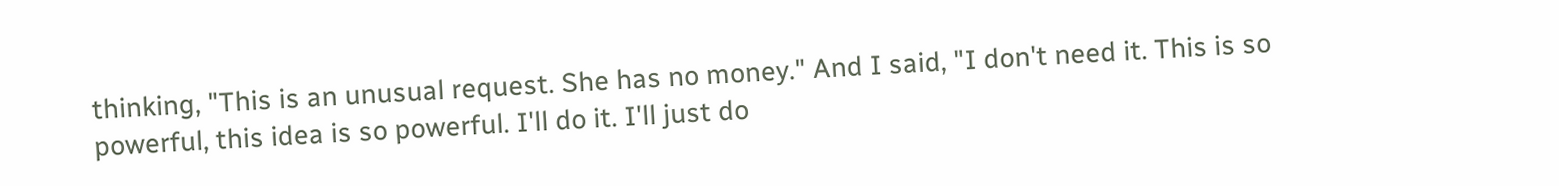thinking, "This is an unusual request. She has no money." And I said, "I don't need it. This is so powerful, this idea is so powerful. I'll do it. I'll just do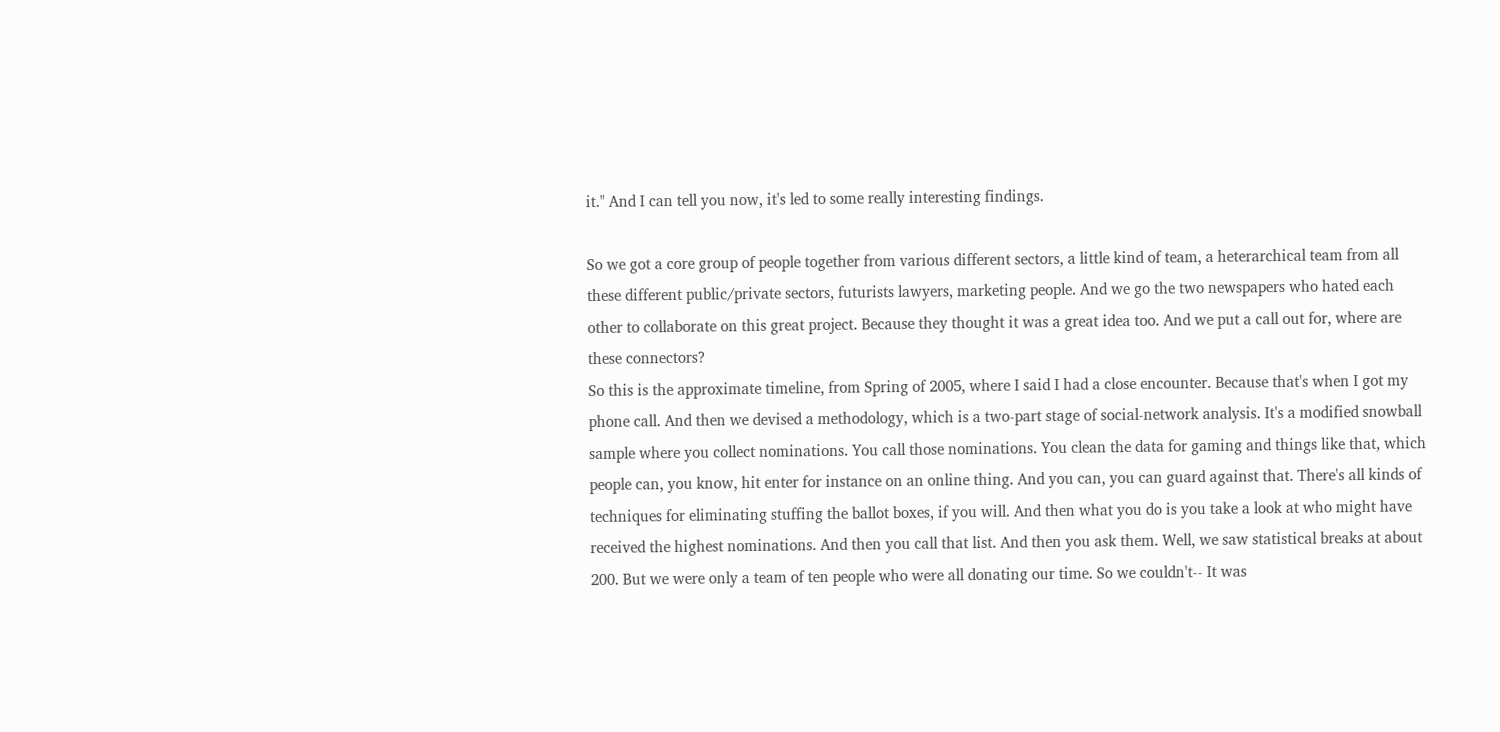it." And I can tell you now, it's led to some really interesting findings.

So we got a core group of people together from various different sectors, a little kind of team, a heterarchical team from all these different public/private sectors, futurists lawyers, marketing people. And we go the two newspapers who hated each other to collaborate on this great project. Because they thought it was a great idea too. And we put a call out for, where are these connectors?
So this is the approximate timeline, from Spring of 2005, where I said I had a close encounter. Because that's when I got my phone call. And then we devised a methodology, which is a two-part stage of social-network analysis. It's a modified snowball sample where you collect nominations. You call those nominations. You clean the data for gaming and things like that, which people can, you know, hit enter for instance on an online thing. And you can, you can guard against that. There's all kinds of techniques for eliminating stuffing the ballot boxes, if you will. And then what you do is you take a look at who might have received the highest nominations. And then you call that list. And then you ask them. Well, we saw statistical breaks at about 200. But we were only a team of ten people who were all donating our time. So we couldn't-- It was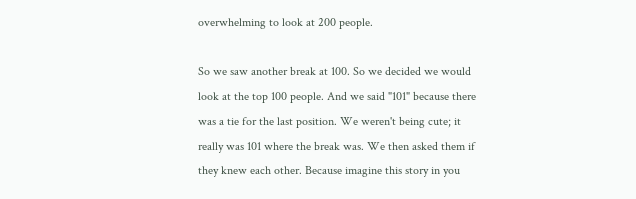overwhelming to look at 200 people.

So we saw another break at 100. So we decided we would look at the top 100 people. And we said "101" because there was a tie for the last position. We weren't being cute; it really was 101 where the break was. We then asked them if they knew each other. Because imagine this story in you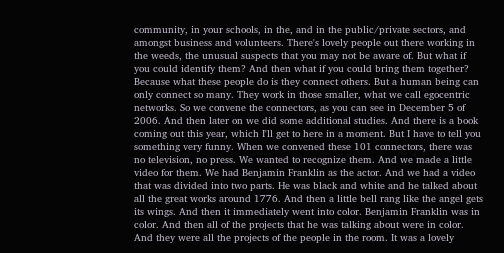community, in your schools, in the, and in the public/private sectors, and amongst business and volunteers. There's lovely people out there working in the weeds, the unusual suspects that you may not be aware of. But what if you could identify them? And then what if you could bring them together? Because what these people do is they connect others. But a human being can only connect so many. They work in those smaller, what we call egocentric networks. So we convene the connectors, as you can see in December 5 of 2006. And then later on we did some additional studies. And there is a book coming out this year, which I'll get to here in a moment. But I have to tell you something very funny. When we convened these 101 connectors, there was no television, no press. We wanted to recognize them. And we made a little video for them. We had Benjamin Franklin as the actor. And we had a video that was divided into two parts. He was black and white and he talked about all the great works around 1776. And then a little bell rang like the angel gets its wings. And then it immediately went into color. Benjamin Franklin was in color. And then all of the projects that he was talking about were in color. And they were all the projects of the people in the room. It was a lovely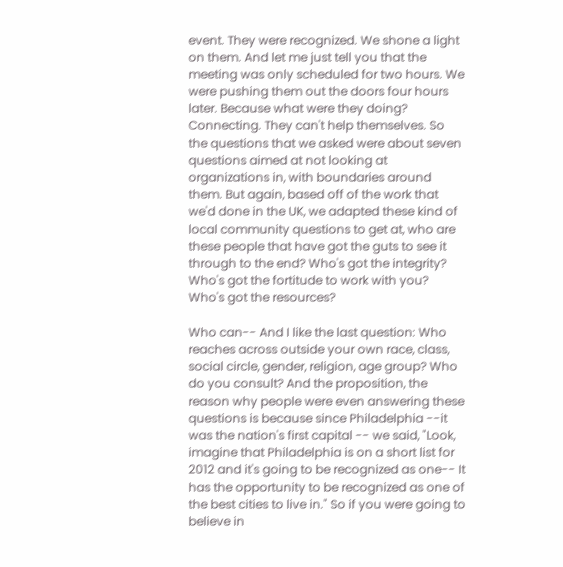event. They were recognized. We shone a light on them. And let me just tell you that the meeting was only scheduled for two hours. We were pushing them out the doors four hours later. Because what were they doing? Connecting. They can't help themselves. So the questions that we asked were about seven questions aimed at not looking at organizations in, with boundaries around them. But again, based off of the work that we'd done in the UK, we adapted these kind of local community questions to get at, who are these people that have got the guts to see it through to the end? Who's got the integrity? Who's got the fortitude to work with you? Who's got the resources?

Who can-- And I like the last question: Who reaches across outside your own race, class, social circle, gender, religion, age group? Who do you consult? And the proposition, the reason why people were even answering these questions is because since Philadelphia --it was the nation's first capital -- we said, "Look, imagine that Philadelphia is on a short list for 2012 and it's going to be recognized as one-- It has the opportunity to be recognized as one of the best cities to live in." So if you were going to believe in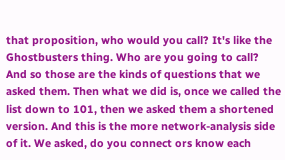that proposition, who would you call? It's like the Ghostbusters thing. Who are you going to call? And so those are the kinds of questions that we asked them. Then what we did is, once we called the list down to 101, then we asked them a shortened version. And this is the more network-analysis side of it. We asked, do you connect ors know each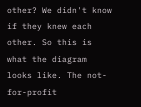other? We didn't know if they knew each other. So this is what the diagram looks like. The not-for-profit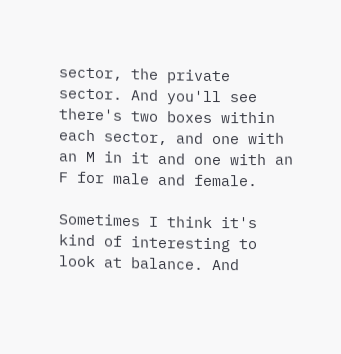sector, the private sector. And you'll see there's two boxes within each sector, and one with an M in it and one with an F for male and female.

Sometimes I think it's kind of interesting to look at balance. And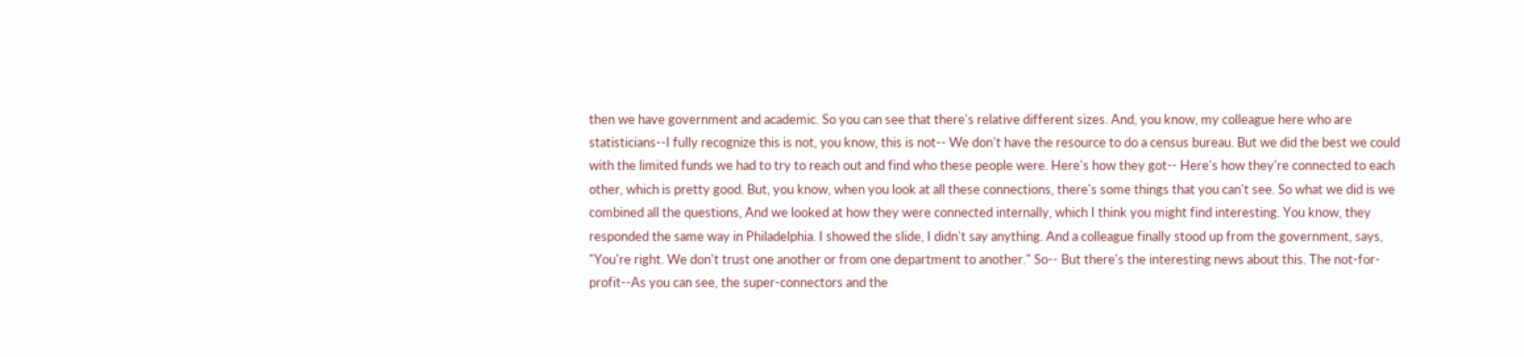then we have government and academic. So you can see that there's relative different sizes. And, you know, my colleague here who are statisticians--I fully recognize this is not, you know, this is not-- We don't have the resource to do a census bureau. But we did the best we could with the limited funds we had to try to reach out and find who these people were. Here's how they got-- Here's how they're connected to each other, which is pretty good. But, you know, when you look at all these connections, there's some things that you can't see. So what we did is we combined all the questions, And we looked at how they were connected internally, which I think you might find interesting. You know, they responded the same way in Philadelphia. I showed the slide, I didn't say anything. And a colleague finally stood up from the government, says, "You're right. We don't trust one another or from one department to another." So-- But there's the interesting news about this. The not-for-profit--As you can see, the super-connectors and the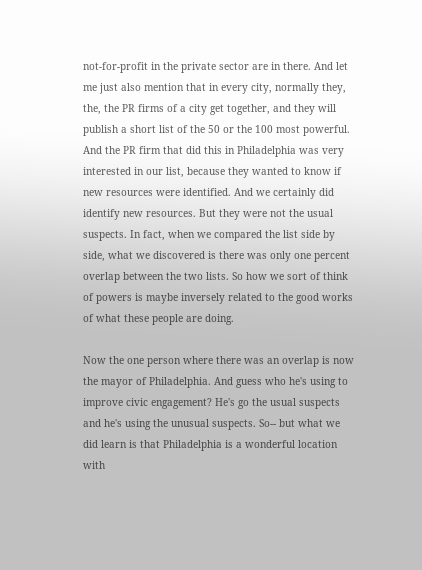not-for-profit in the private sector are in there. And let me just also mention that in every city, normally they, the, the PR firms of a city get together, and they will publish a short list of the 50 or the 100 most powerful. And the PR firm that did this in Philadelphia was very interested in our list, because they wanted to know if new resources were identified. And we certainly did identify new resources. But they were not the usual suspects. In fact, when we compared the list side by side, what we discovered is there was only one percent overlap between the two lists. So how we sort of think of powers is maybe inversely related to the good works of what these people are doing.

Now the one person where there was an overlap is now the mayor of Philadelphia. And guess who he's using to improve civic engagement? He's go the usual suspects and he's using the unusual suspects. So-- but what we did learn is that Philadelphia is a wonderful location with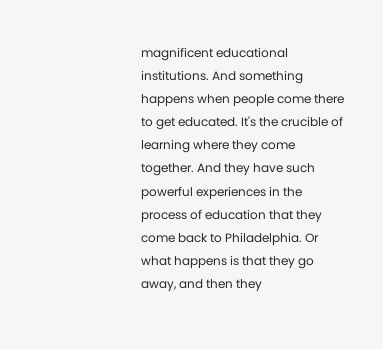magnificent educational institutions. And something happens when people come there to get educated. It's the crucible of learning where they come together. And they have such powerful experiences in the process of education that they come back to Philadelphia. Or what happens is that they go away, and then they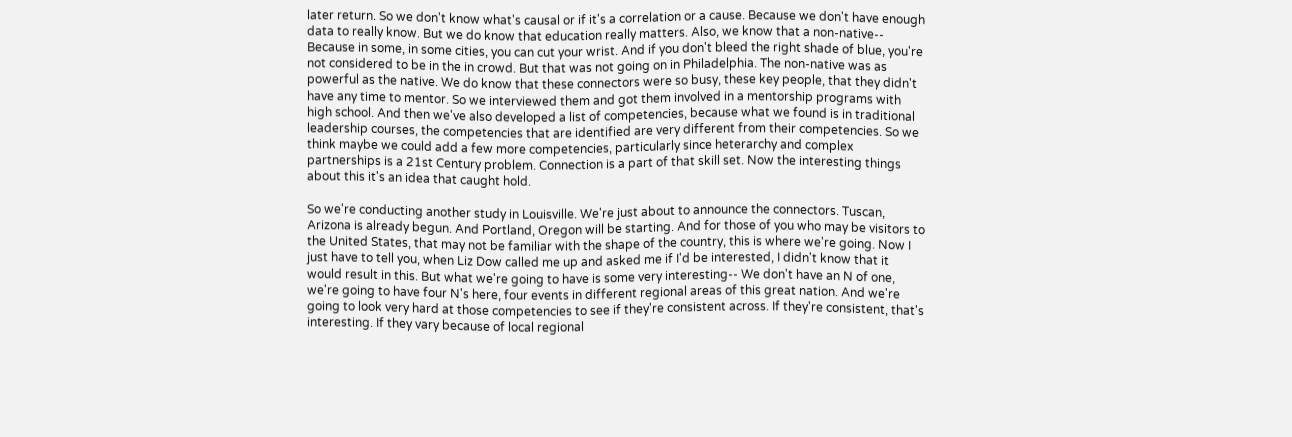later return. So we don't know what's causal or if it's a correlation or a cause. Because we don't have enough data to really know. But we do know that education really matters. Also, we know that a non-native-- Because in some, in some cities, you can cut your wrist. And if you don't bleed the right shade of blue, you're not considered to be in the in crowd. But that was not going on in Philadelphia. The non-native was as powerful as the native. We do know that these connectors were so busy, these key people, that they didn't have any time to mentor. So we interviewed them and got them involved in a mentorship programs with high school. And then we've also developed a list of competencies, because what we found is in traditional leadership courses, the competencies that are identified are very different from their competencies. So we think maybe we could add a few more competencies, particularly since heterarchy and complex partnerships is a 21st Century problem. Connection is a part of that skill set. Now the interesting things about this it's an idea that caught hold.

So we're conducting another study in Louisville. We're just about to announce the connectors. Tuscan, Arizona is already begun. And Portland, Oregon will be starting. And for those of you who may be visitors to the United States, that may not be familiar with the shape of the country, this is where we're going. Now I just have to tell you, when Liz Dow called me up and asked me if I'd be interested, I didn't know that it would result in this. But what we're going to have is some very interesting-- We don't have an N of one, we're going to have four N's here, four events in different regional areas of this great nation. And we're going to look very hard at those competencies to see if they're consistent across. If they're consistent, that's interesting. If they vary because of local regional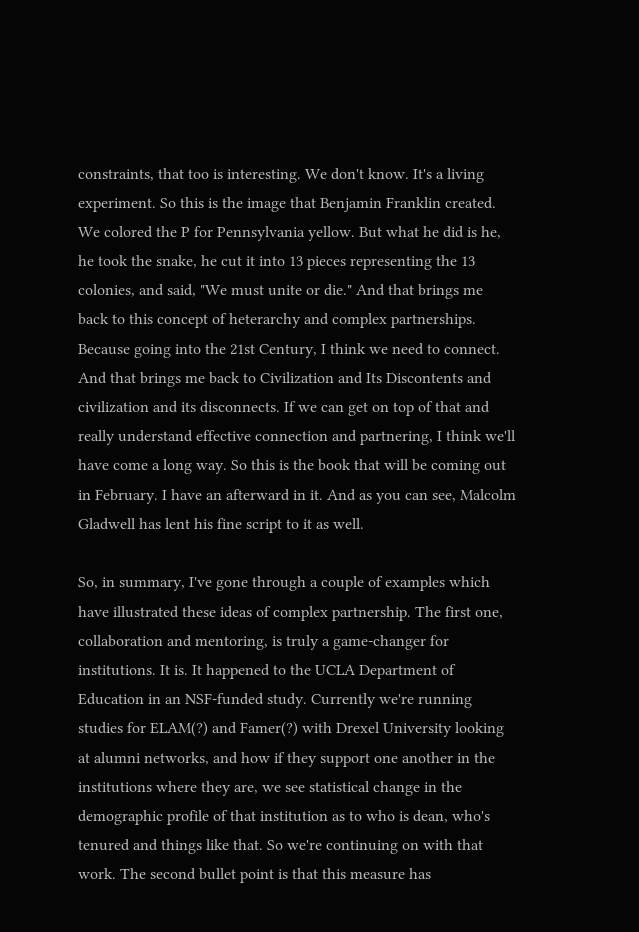constraints, that too is interesting. We don't know. It's a living experiment. So this is the image that Benjamin Franklin created. We colored the P for Pennsylvania yellow. But what he did is he, he took the snake, he cut it into 13 pieces representing the 13 colonies, and said, "We must unite or die." And that brings me back to this concept of heterarchy and complex partnerships. Because going into the 21st Century, I think we need to connect. And that brings me back to Civilization and Its Discontents and civilization and its disconnects. If we can get on top of that and really understand effective connection and partnering, I think we'll have come a long way. So this is the book that will be coming out in February. I have an afterward in it. And as you can see, Malcolm Gladwell has lent his fine script to it as well.

So, in summary, I've gone through a couple of examples which have illustrated these ideas of complex partnership. The first one, collaboration and mentoring, is truly a game-changer for institutions. It is. It happened to the UCLA Department of Education in an NSF-funded study. Currently we're running studies for ELAM(?) and Famer(?) with Drexel University looking at alumni networks, and how if they support one another in the institutions where they are, we see statistical change in the demographic profile of that institution as to who is dean, who's tenured and things like that. So we're continuing on with that work. The second bullet point is that this measure has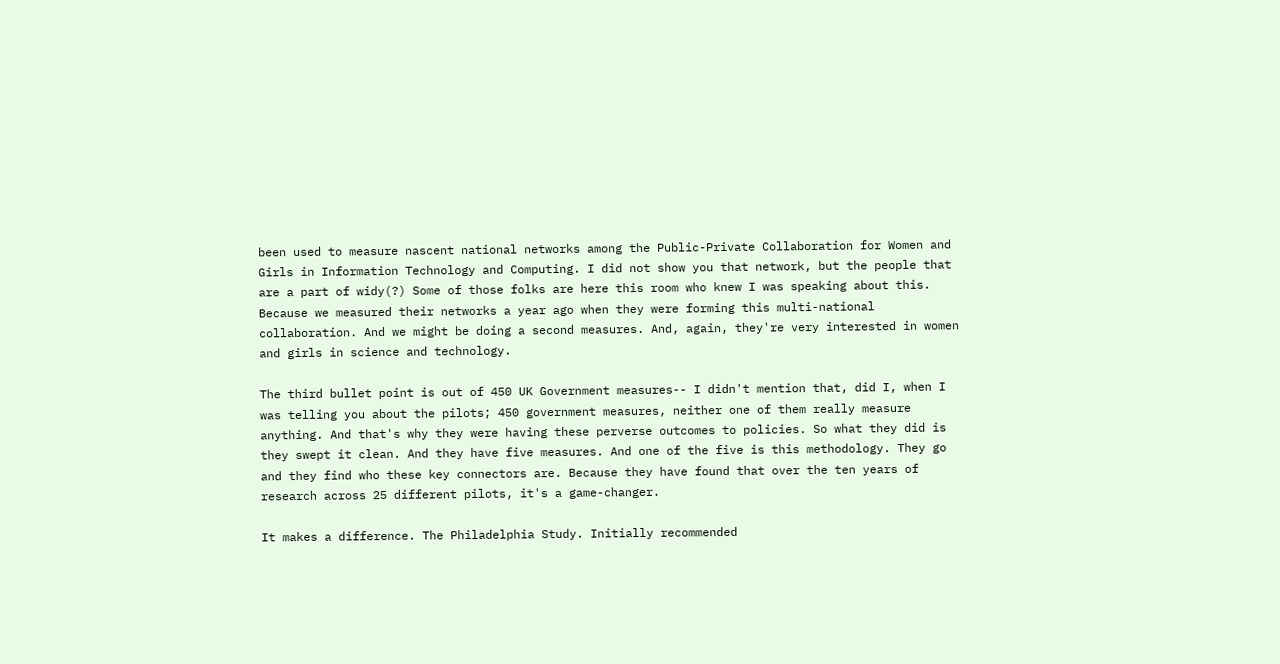been used to measure nascent national networks among the Public-Private Collaboration for Women and Girls in Information Technology and Computing. I did not show you that network, but the people that are a part of widy(?) Some of those folks are here this room who knew I was speaking about this. Because we measured their networks a year ago when they were forming this multi-national collaboration. And we might be doing a second measures. And, again, they're very interested in women and girls in science and technology.

The third bullet point is out of 450 UK Government measures-- I didn't mention that, did I, when I was telling you about the pilots; 450 government measures, neither one of them really measure anything. And that's why they were having these perverse outcomes to policies. So what they did is they swept it clean. And they have five measures. And one of the five is this methodology. They go and they find who these key connectors are. Because they have found that over the ten years of research across 25 different pilots, it's a game-changer.

It makes a difference. The Philadelphia Study. Initially recommended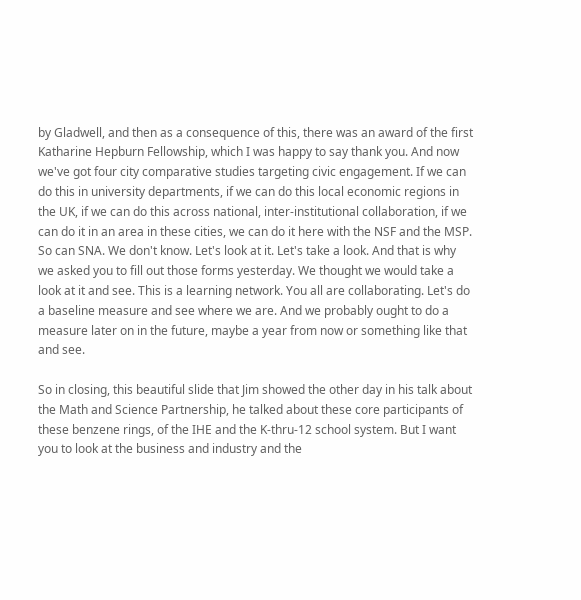by Gladwell, and then as a consequence of this, there was an award of the first Katharine Hepburn Fellowship, which I was happy to say thank you. And now we've got four city comparative studies targeting civic engagement. If we can do this in university departments, if we can do this local economic regions in the UK, if we can do this across national, inter-institutional collaboration, if we can do it in an area in these cities, we can do it here with the NSF and the MSP. So can SNA. We don't know. Let's look at it. Let's take a look. And that is why we asked you to fill out those forms yesterday. We thought we would take a look at it and see. This is a learning network. You all are collaborating. Let's do a baseline measure and see where we are. And we probably ought to do a measure later on in the future, maybe a year from now or something like that and see.

So in closing, this beautiful slide that Jim showed the other day in his talk about the Math and Science Partnership, he talked about these core participants of these benzene rings, of the IHE and the K-thru-12 school system. But I want you to look at the business and industry and the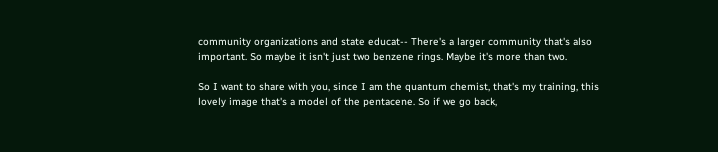community organizations and state educat-- There's a larger community that's also important. So maybe it isn't just two benzene rings. Maybe it's more than two.

So I want to share with you, since I am the quantum chemist, that's my training, this lovely image that's a model of the pentacene. So if we go back,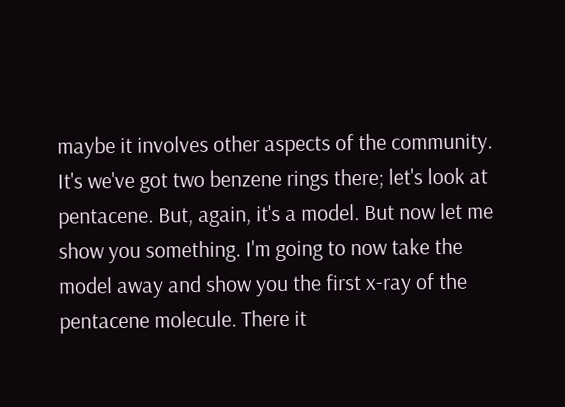maybe it involves other aspects of the community. It's we've got two benzene rings there; let's look at pentacene. But, again, it's a model. But now let me show you something. I'm going to now take the model away and show you the first x-ray of the pentacene molecule. There it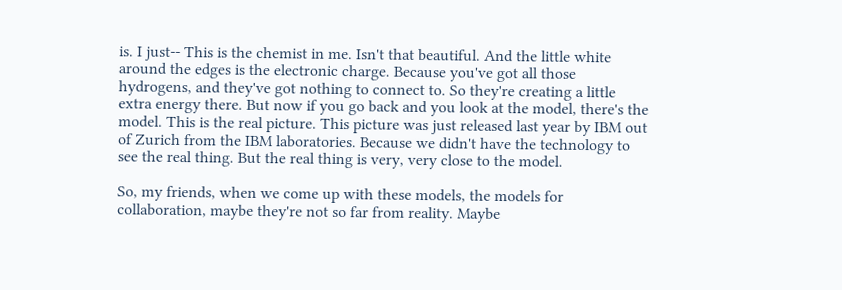is. I just-- This is the chemist in me. Isn't that beautiful. And the little white around the edges is the electronic charge. Because you've got all those hydrogens, and they've got nothing to connect to. So they're creating a little extra energy there. But now if you go back and you look at the model, there's the model. This is the real picture. This picture was just released last year by IBM out of Zurich from the IBM laboratories. Because we didn't have the technology to see the real thing. But the real thing is very, very close to the model.

So, my friends, when we come up with these models, the models for collaboration, maybe they're not so far from reality. Maybe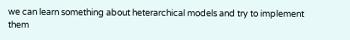we can learn something about heterarchical models and try to implement them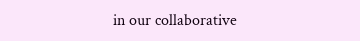in our collaborative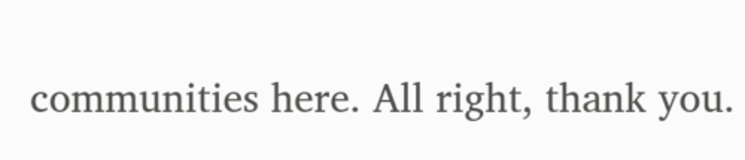communities here. All right, thank you.